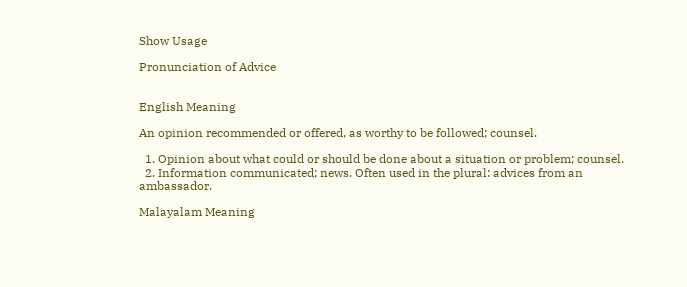Show Usage

Pronunciation of Advice


English Meaning

An opinion recommended or offered, as worthy to be followed; counsel.

  1. Opinion about what could or should be done about a situation or problem; counsel.
  2. Information communicated; news. Often used in the plural: advices from an ambassador.

Malayalam Meaning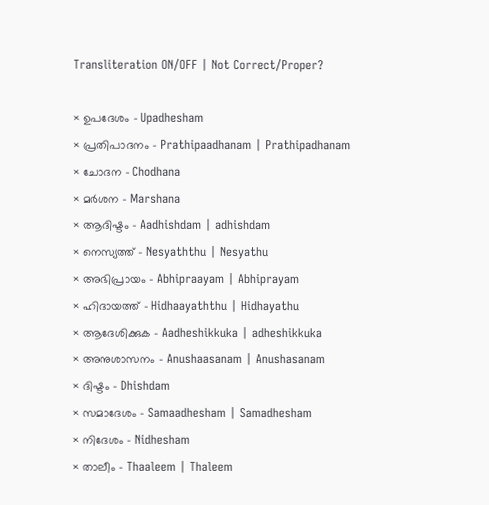Transliteration ON/OFF | Not Correct/Proper?

× ഉപദേശം - Upadhesham
× പ്രതിപാദനം - Prathipaadhanam | Prathipadhanam
× ചോദന - Chodhana
× മര്‍ശന - Marshana
× ആദിഷ്ടം - Aadhishdam | adhishdam
× നെസ്യത്ത് - Nesyaththu | Nesyathu
× അഭിപ്രായം - Abhipraayam | Abhiprayam
× ഹിദായത്ത് - Hidhaayaththu | Hidhayathu
× ആദേശിക്കുക - Aadheshikkuka | adheshikkuka
× അനുശാസനം - Anushaasanam | Anushasanam
× ദിഷ്ടം - Dhishdam
× സമാദേശം - Samaadhesham | Samadhesham
× നിദേശം - Nidhesham
× താലീം - Thaaleem | Thaleem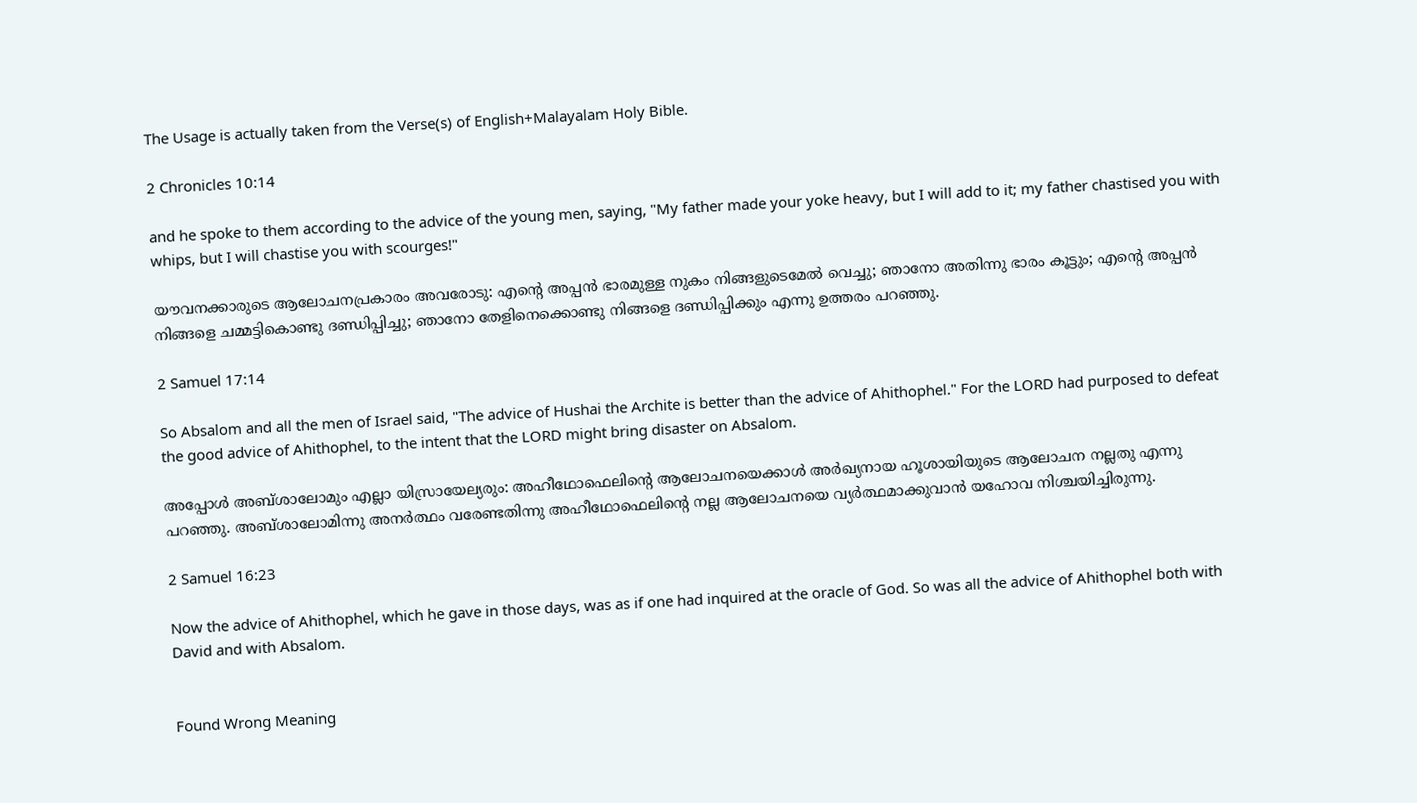The Usage is actually taken from the Verse(s) of English+Malayalam Holy Bible.

2 Chronicles 10:14

and he spoke to them according to the advice of the young men, saying, "My father made your yoke heavy, but I will add to it; my father chastised you with whips, but I will chastise you with scourges!"

യൗവനക്കാരുടെ ആലോചനപ്രകാരം അവരോടു: എന്റെ അപ്പൻ ഭാരമുള്ള നുകം നിങ്ങളുടെമേൽ വെച്ചു; ഞാനോ അതിന്നു ഭാരം കൂട്ടും; എന്റെ അപ്പൻ നിങ്ങളെ ചമ്മട്ടികൊണ്ടു ദണ്ഡിപ്പിച്ചു; ഞാനോ തേളിനെക്കൊണ്ടു നിങ്ങളെ ദണ്ഡിപ്പിക്കും എന്നു ഉത്തരം പറഞ്ഞു.

2 Samuel 17:14

So Absalom and all the men of Israel said, "The advice of Hushai the Archite is better than the advice of Ahithophel." For the LORD had purposed to defeat the good advice of Ahithophel, to the intent that the LORD might bring disaster on Absalom.

അപ്പോൾ അബ്ശാലോമും എല്ലാ യിസ്രായേല്യരും: അഹീഥോഫെലിന്റെ ആലോചനയെക്കാൾ അർഖ്യനായ ഹൂശായിയുടെ ആലോചന നല്ലതു എന്നു പറഞ്ഞു. അബ്ശാലോമിന്നു അനർത്ഥം വരേണ്ടതിന്നു അഹീഥോഫെലിന്റെ നല്ല ആലോചനയെ വ്യർത്ഥമാക്കുവാൻ യഹോവ നിശ്ചയിച്ചിരുന്നു.

2 Samuel 16:23

Now the advice of Ahithophel, which he gave in those days, was as if one had inquired at the oracle of God. So was all the advice of Ahithophel both with David and with Absalom.


Found Wrong Meaning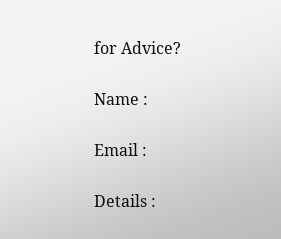for Advice?

Name :

Email :

Details :